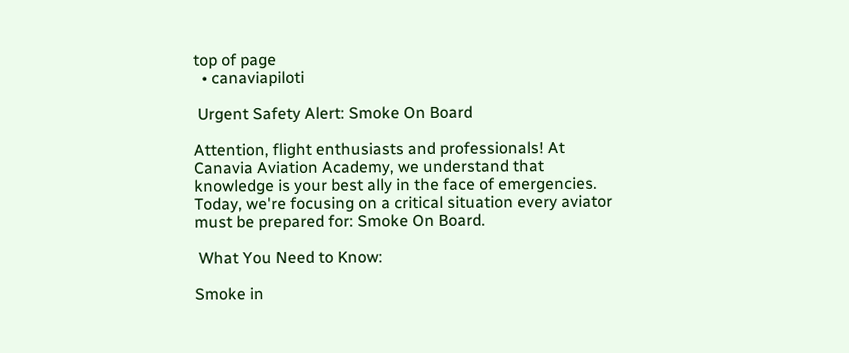top of page
  • canaviapiloti

 Urgent Safety Alert: Smoke On Board

Attention, flight enthusiasts and professionals! At Canavia Aviation Academy, we understand that knowledge is your best ally in the face of emergencies. Today, we're focusing on a critical situation every aviator must be prepared for: Smoke On Board.

 What You Need to Know:

Smoke in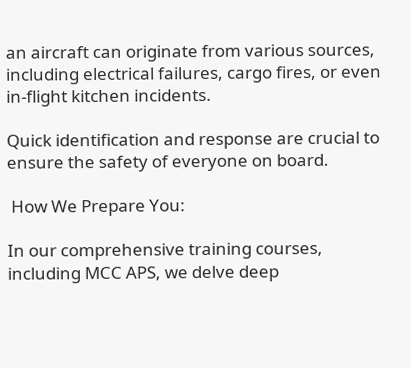an aircraft can originate from various sources, including electrical failures, cargo fires, or even in-flight kitchen incidents.

Quick identification and response are crucial to ensure the safety of everyone on board.

 How We Prepare You:

In our comprehensive training courses, including MCC APS, we delve deep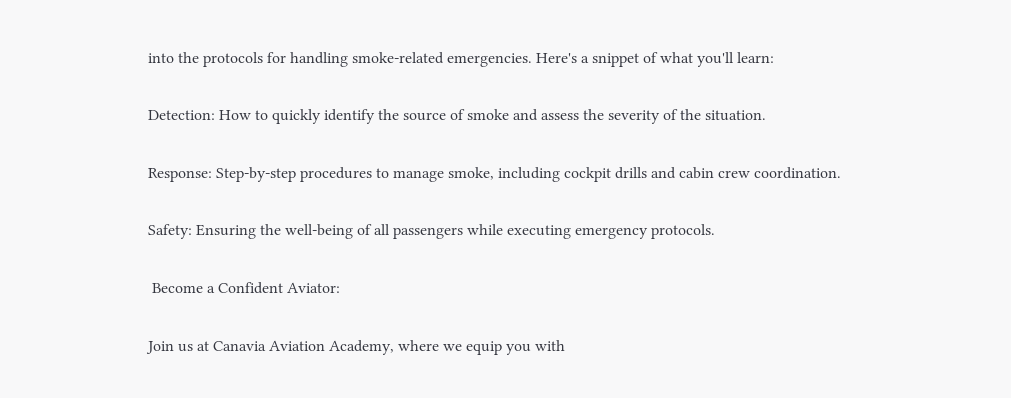into the protocols for handling smoke-related emergencies. Here's a snippet of what you'll learn:

Detection: How to quickly identify the source of smoke and assess the severity of the situation.

Response: Step-by-step procedures to manage smoke, including cockpit drills and cabin crew coordination.

Safety: Ensuring the well-being of all passengers while executing emergency protocols.

 Become a Confident Aviator:

Join us at Canavia Aviation Academy, where we equip you with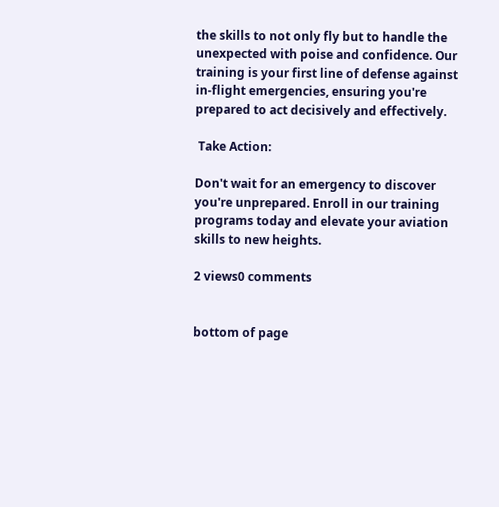the skills to not only fly but to handle the unexpected with poise and confidence. Our training is your first line of defense against in-flight emergencies, ensuring you're prepared to act decisively and effectively.

 Take Action:

Don't wait for an emergency to discover you're unprepared. Enroll in our training programs today and elevate your aviation skills to new heights.

2 views0 comments


bottom of page